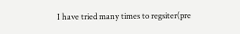I have tried many times to regsiter(pre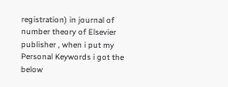registration) in journal of number theory of Elsevier publisher , when i put my Personal Keywords i got the below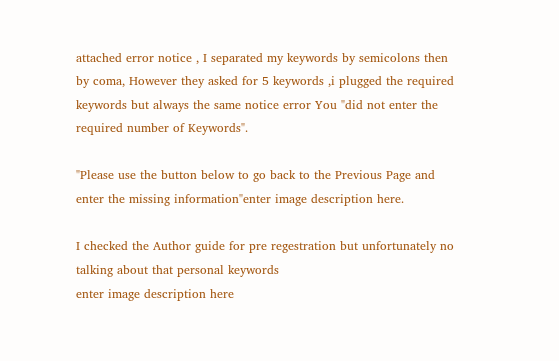attached error notice , I separated my keywords by semicolons then by coma, However they asked for 5 keywords ,i plugged the required keywords but always the same notice error You "did not enter the required number of Keywords".

"Please use the button below to go back to the Previous Page and enter the missing information"enter image description here.

I checked the Author guide for pre regestration but unfortunately no talking about that personal keywords
enter image description here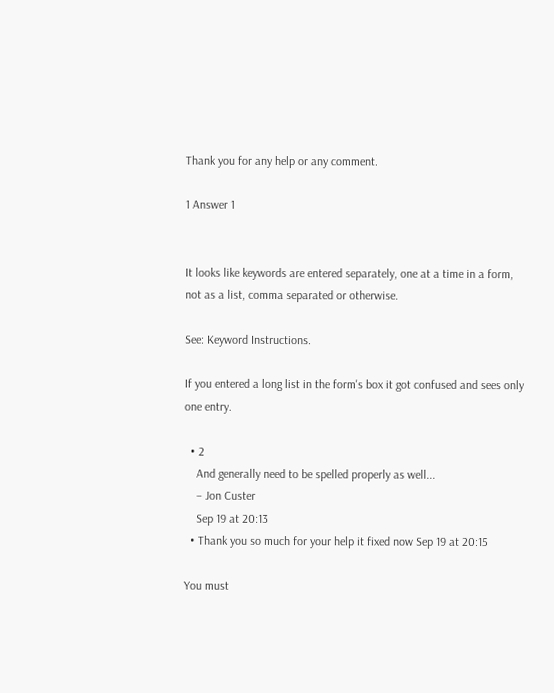Thank you for any help or any comment.

1 Answer 1


It looks like keywords are entered separately, one at a time in a form, not as a list, comma separated or otherwise.

See: Keyword Instructions.

If you entered a long list in the form's box it got confused and sees only one entry.

  • 2
    And generally need to be spelled properly as well...
    – Jon Custer
    Sep 19 at 20:13
  • Thank you so much for your help it fixed now Sep 19 at 20:15

You must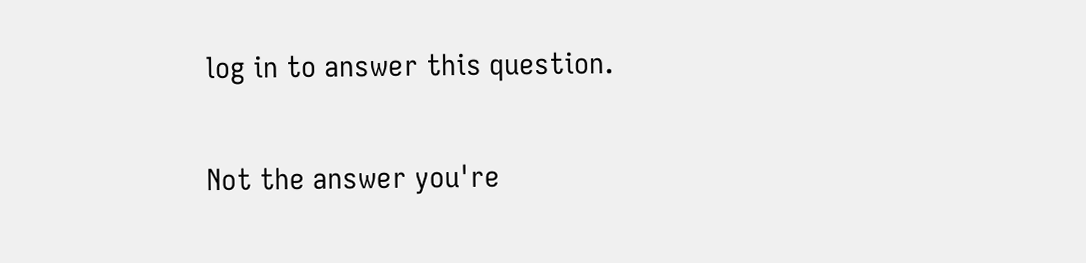log in to answer this question.

Not the answer you're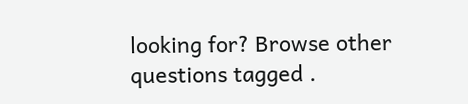looking for? Browse other questions tagged .